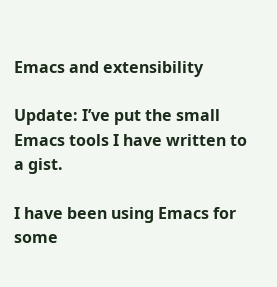Emacs and extensibility

Update: I’ve put the small Emacs tools I have written to a gist.

I have been using Emacs for some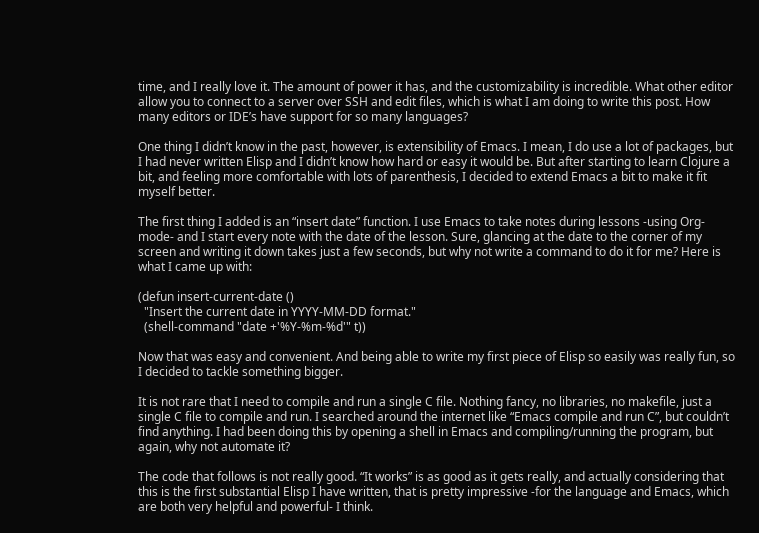time, and I really love it. The amount of power it has, and the customizability is incredible. What other editor allow you to connect to a server over SSH and edit files, which is what I am doing to write this post. How many editors or IDE’s have support for so many languages?

One thing I didn’t know in the past, however, is extensibility of Emacs. I mean, I do use a lot of packages, but I had never written Elisp and I didn’t know how hard or easy it would be. But after starting to learn Clojure a bit, and feeling more comfortable with lots of parenthesis, I decided to extend Emacs a bit to make it fit myself better.

The first thing I added is an “insert date” function. I use Emacs to take notes during lessons -using Org-mode- and I start every note with the date of the lesson. Sure, glancing at the date to the corner of my screen and writing it down takes just a few seconds, but why not write a command to do it for me? Here is what I came up with:

(defun insert-current-date ()
  "Insert the current date in YYYY-MM-DD format."
  (shell-command "date +'%Y-%m-%d'" t))

Now that was easy and convenient. And being able to write my first piece of Elisp so easily was really fun, so I decided to tackle something bigger.

It is not rare that I need to compile and run a single C file. Nothing fancy, no libraries, no makefile, just a single C file to compile and run. I searched around the internet like “Emacs compile and run C”, but couldn’t find anything. I had been doing this by opening a shell in Emacs and compiling/running the program, but again, why not automate it?

The code that follows is not really good. “It works” is as good as it gets really, and actually considering that this is the first substantial Elisp I have written, that is pretty impressive -for the language and Emacs, which are both very helpful and powerful- I think.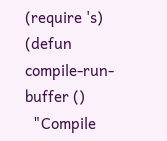(require 's)
(defun compile-run-buffer ()
  "Compile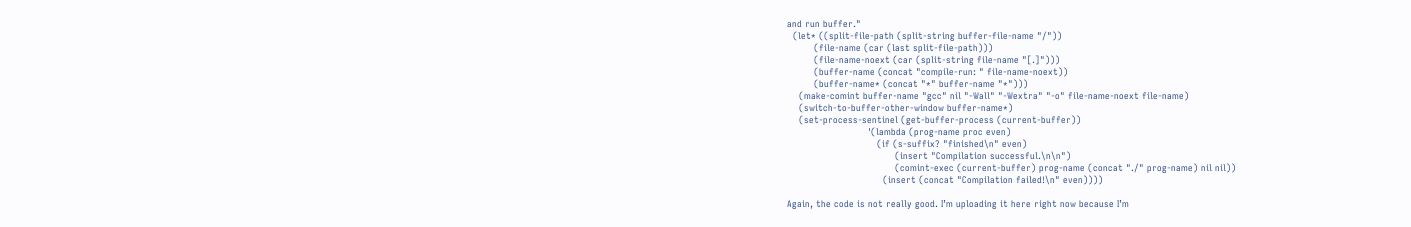and run buffer."
  (let* ((split-file-path (split-string buffer-file-name "/"))
         (file-name (car (last split-file-path)))
         (file-name-noext (car (split-string file-name "[.]")))
         (buffer-name (concat "compile-run: " file-name-noext))
         (buffer-name* (concat "*" buffer-name "*")))
    (make-comint buffer-name "gcc" nil "-Wall" "-Wextra" "-o" file-name-noext file-name)
    (switch-to-buffer-other-window buffer-name*)
    (set-process-sentinel (get-buffer-process (current-buffer))
                           '(lambda (prog-name proc even)
                              (if (s-suffix? "finished\n" even)
                                    (insert "Compilation successful.\n\n")
                                    (comint-exec (current-buffer) prog-name (concat "./" prog-name) nil nil))
                                (insert (concat "Compilation failed!\n" even))))

Again, the code is not really good. I’m uploading it here right now because I’m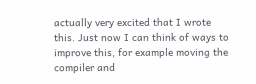actually very excited that I wrote this. Just now I can think of ways to improve this, for example moving the compiler and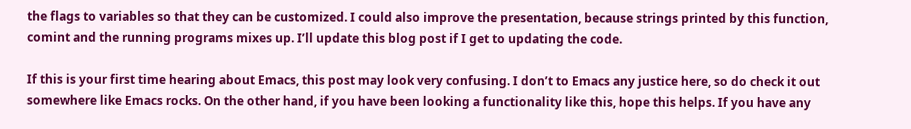the flags to variables so that they can be customized. I could also improve the presentation, because strings printed by this function, comint and the running programs mixes up. I’ll update this blog post if I get to updating the code.

If this is your first time hearing about Emacs, this post may look very confusing. I don’t to Emacs any justice here, so do check it out somewhere like Emacs rocks. On the other hand, if you have been looking a functionality like this, hope this helps. If you have any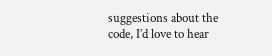suggestions about the code, I’d love to hear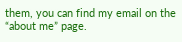them, you can find my email on the “about me” page.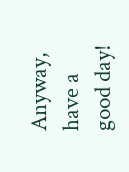Anyway, have a good day!